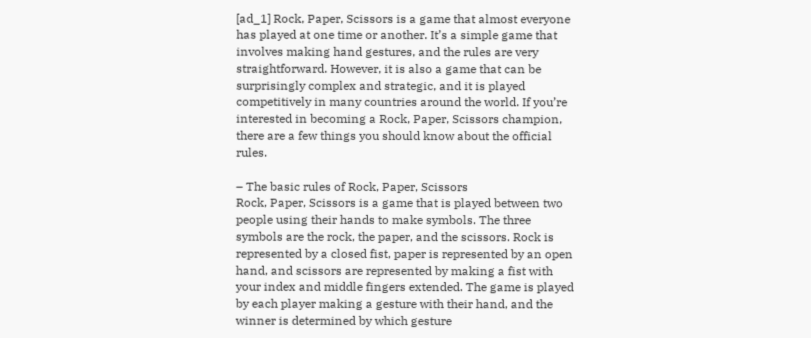[ad_1] Rock, Paper, Scissors is a game that almost everyone has played at one time or another. It’s a simple game that involves making hand gestures, and the rules are very straightforward. However, it is also a game that can be surprisingly complex and strategic, and it is played competitively in many countries around the world. If you’re interested in becoming a Rock, Paper, Scissors champion, there are a few things you should know about the official rules.

– The basic rules of Rock, Paper, Scissors
Rock, Paper, Scissors is a game that is played between two people using their hands to make symbols. The three symbols are the rock, the paper, and the scissors. Rock is represented by a closed fist, paper is represented by an open hand, and scissors are represented by making a fist with your index and middle fingers extended. The game is played by each player making a gesture with their hand, and the winner is determined by which gesture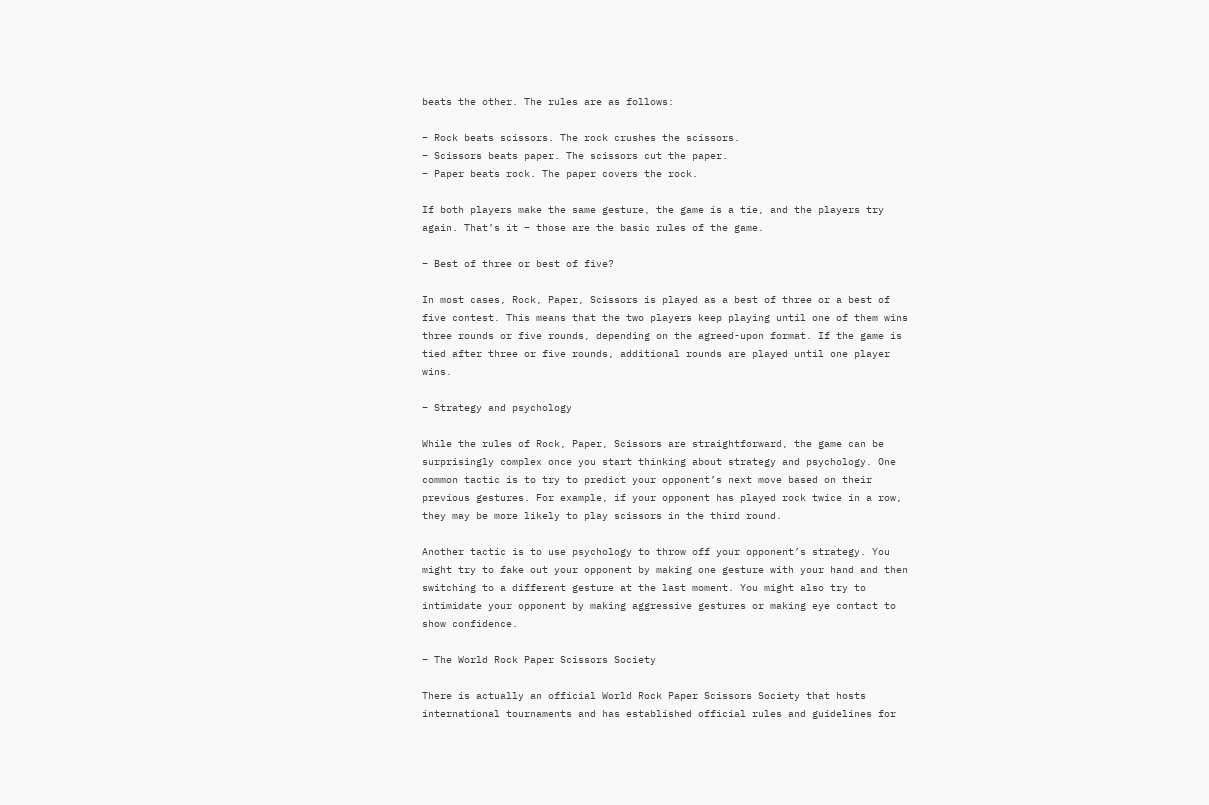beats the other. The rules are as follows:

– Rock beats scissors. The rock crushes the scissors.
– Scissors beats paper. The scissors cut the paper.
– Paper beats rock. The paper covers the rock.

If both players make the same gesture, the game is a tie, and the players try again. That’s it – those are the basic rules of the game.

– Best of three or best of five?

In most cases, Rock, Paper, Scissors is played as a best of three or a best of five contest. This means that the two players keep playing until one of them wins three rounds or five rounds, depending on the agreed-upon format. If the game is tied after three or five rounds, additional rounds are played until one player wins.

– Strategy and psychology

While the rules of Rock, Paper, Scissors are straightforward, the game can be surprisingly complex once you start thinking about strategy and psychology. One common tactic is to try to predict your opponent’s next move based on their previous gestures. For example, if your opponent has played rock twice in a row, they may be more likely to play scissors in the third round.

Another tactic is to use psychology to throw off your opponent’s strategy. You might try to fake out your opponent by making one gesture with your hand and then switching to a different gesture at the last moment. You might also try to intimidate your opponent by making aggressive gestures or making eye contact to show confidence.

– The World Rock Paper Scissors Society

There is actually an official World Rock Paper Scissors Society that hosts international tournaments and has established official rules and guidelines for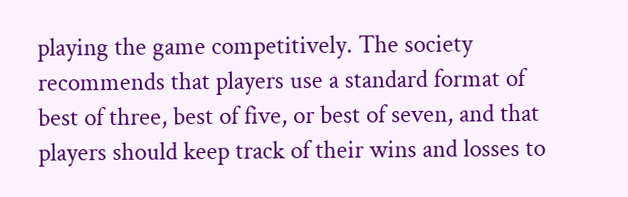playing the game competitively. The society recommends that players use a standard format of best of three, best of five, or best of seven, and that players should keep track of their wins and losses to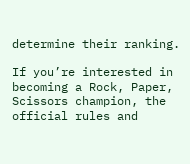determine their ranking.

If you’re interested in becoming a Rock, Paper, Scissors champion, the official rules and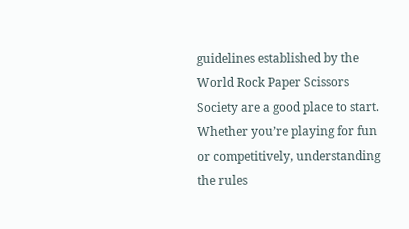guidelines established by the World Rock Paper Scissors Society are a good place to start. Whether you’re playing for fun or competitively, understanding the rules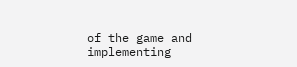of the game and implementing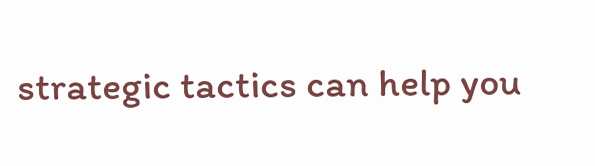strategic tactics can help you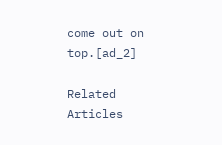come out on top.[ad_2]

Related Articles